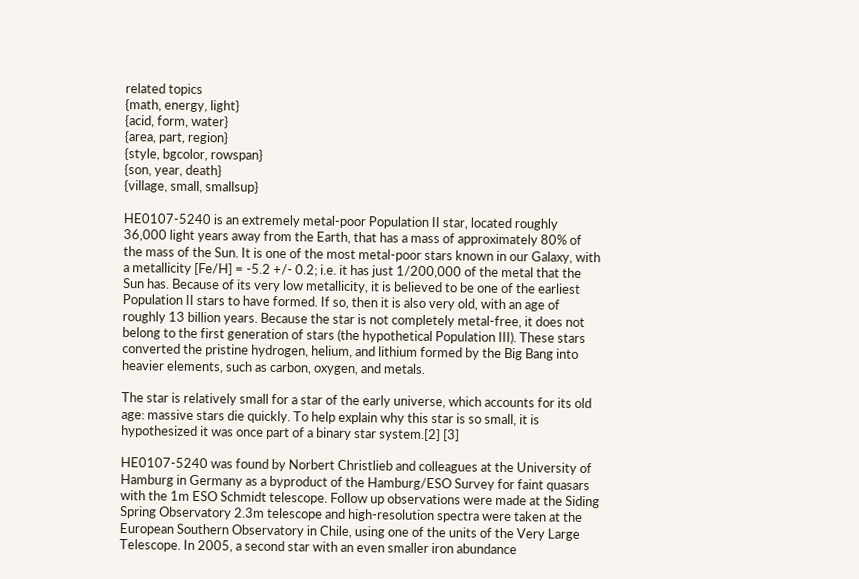related topics
{math, energy, light}
{acid, form, water}
{area, part, region}
{style, bgcolor, rowspan}
{son, year, death}
{village, small, smallsup}

HE0107-5240 is an extremely metal-poor Population II star, located roughly 36,000 light years away from the Earth, that has a mass of approximately 80% of the mass of the Sun. It is one of the most metal-poor stars known in our Galaxy, with a metallicity [Fe/H] = -5.2 +/- 0.2; i.e. it has just 1/200,000 of the metal that the Sun has. Because of its very low metallicity, it is believed to be one of the earliest Population II stars to have formed. If so, then it is also very old, with an age of roughly 13 billion years. Because the star is not completely metal-free, it does not belong to the first generation of stars (the hypothetical Population III). These stars converted the pristine hydrogen, helium, and lithium formed by the Big Bang into heavier elements, such as carbon, oxygen, and metals.

The star is relatively small for a star of the early universe, which accounts for its old age: massive stars die quickly. To help explain why this star is so small, it is hypothesized it was once part of a binary star system.[2] [3]

HE0107-5240 was found by Norbert Christlieb and colleagues at the University of Hamburg in Germany as a byproduct of the Hamburg/ESO Survey for faint quasars with the 1m ESO Schmidt telescope. Follow up observations were made at the Siding Spring Observatory 2.3m telescope and high-resolution spectra were taken at the European Southern Observatory in Chile, using one of the units of the Very Large Telescope. In 2005, a second star with an even smaller iron abundance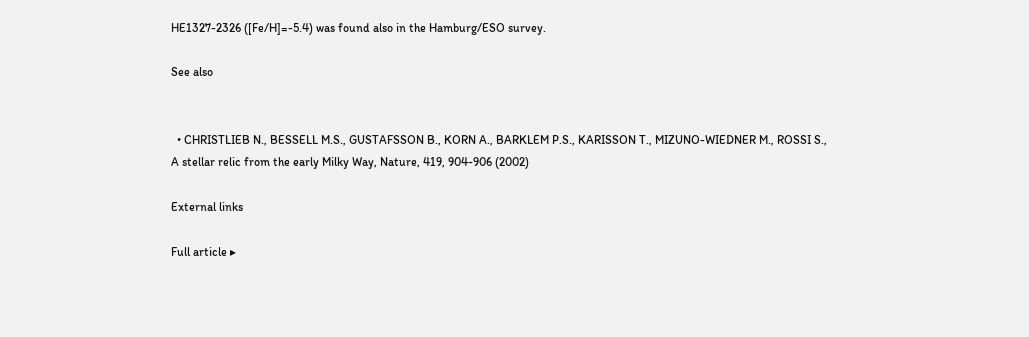HE1327-2326 ([Fe/H]=-5.4) was found also in the Hamburg/ESO survey.

See also


  • CHRISTLIEB N., BESSELL M.S., GUSTAFSSON B., KORN A., BARKLEM P.S., KARISSON T., MIZUNO-WIEDNER M., ROSSI S., A stellar relic from the early Milky Way, Nature, 419, 904-906 (2002)

External links

Full article ▸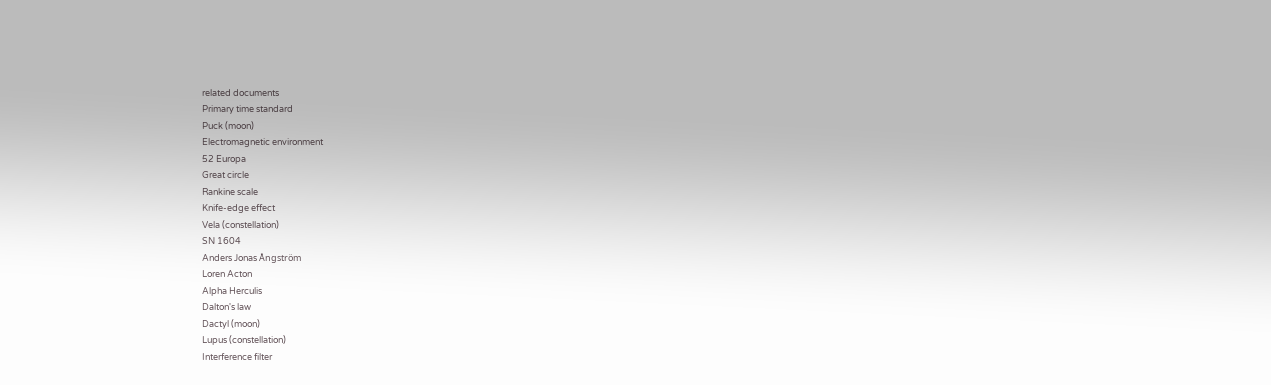related documents
Primary time standard
Puck (moon)
Electromagnetic environment
52 Europa
Great circle
Rankine scale
Knife-edge effect
Vela (constellation)
SN 1604
Anders Jonas Ångström
Loren Acton
Alpha Herculis
Dalton's law
Dactyl (moon)
Lupus (constellation)
Interference filter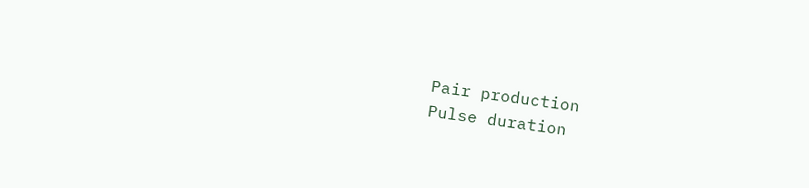Pair production
Pulse duration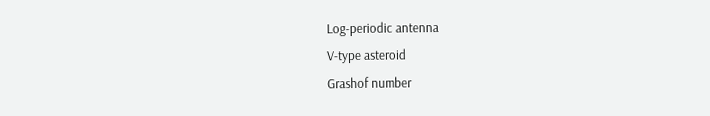Log-periodic antenna
V-type asteroid
Grashof number